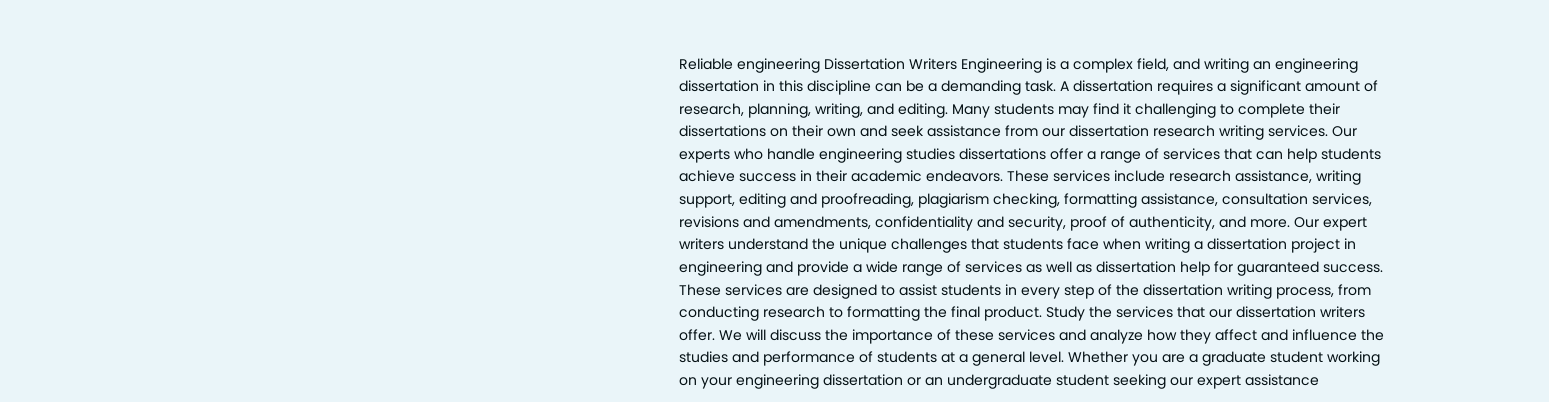Reliable engineering Dissertation Writers Engineering is a complex field, and writing an engineering dissertation in this discipline can be a demanding task. A dissertation requires a significant amount of research, planning, writing, and editing. Many students may find it challenging to complete their dissertations on their own and seek assistance from our dissertation research writing services. Our experts who handle engineering studies dissertations offer a range of services that can help students achieve success in their academic endeavors. These services include research assistance, writing support, editing and proofreading, plagiarism checking, formatting assistance, consultation services, revisions and amendments, confidentiality and security, proof of authenticity, and more. Our expert writers understand the unique challenges that students face when writing a dissertation project in engineering and provide a wide range of services as well as dissertation help for guaranteed success. These services are designed to assist students in every step of the dissertation writing process, from conducting research to formatting the final product. Study the services that our dissertation writers offer. We will discuss the importance of these services and analyze how they affect and influence the studies and performance of students at a general level. Whether you are a graduate student working on your engineering dissertation or an undergraduate student seeking our expert assistance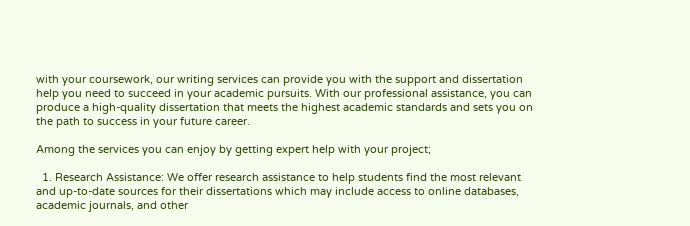with your coursework, our writing services can provide you with the support and dissertation help you need to succeed in your academic pursuits. With our professional assistance, you can produce a high-quality dissertation that meets the highest academic standards and sets you on the path to success in your future career.

Among the services you can enjoy by getting expert help with your project;

  1. Research Assistance: We offer research assistance to help students find the most relevant and up-to-date sources for their dissertations which may include access to online databases, academic journals, and other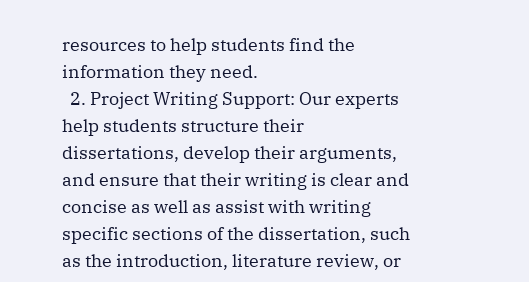resources to help students find the information they need.
  2. Project Writing Support: Our experts help students structure their dissertations, develop their arguments, and ensure that their writing is clear and concise as well as assist with writing specific sections of the dissertation, such as the introduction, literature review, or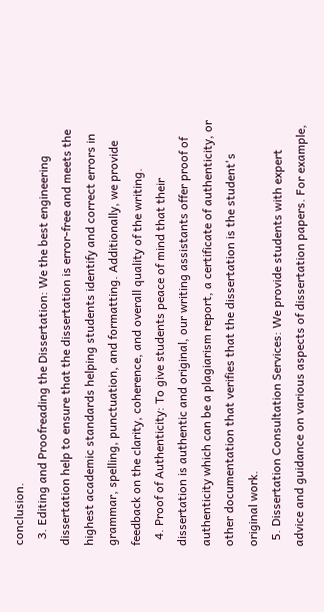conclusion.
  3. Editing and Proofreading the Dissertation: We the best engineering dissertation help to ensure that the dissertation is error-free and meets the highest academic standards helping students identify and correct errors in grammar, spelling, punctuation, and formatting. Additionally, we provide feedback on the clarity, coherence, and overall quality of the writing.
  4. Proof of Authenticity: To give students peace of mind that their dissertation is authentic and original, our writing assistants offer proof of authenticity which can be a plagiarism report, a certificate of authenticity, or other documentation that verifies that the dissertation is the student's original work.
  5. Dissertation Consultation Services: We provide students with expert advice and guidance on various aspects of dissertation papers. For example,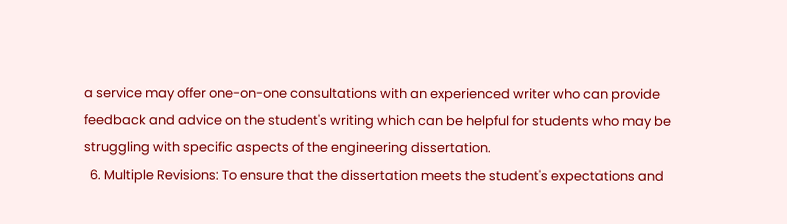a service may offer one-on-one consultations with an experienced writer who can provide feedback and advice on the student's writing which can be helpful for students who may be struggling with specific aspects of the engineering dissertation.
  6. Multiple Revisions: To ensure that the dissertation meets the student's expectations and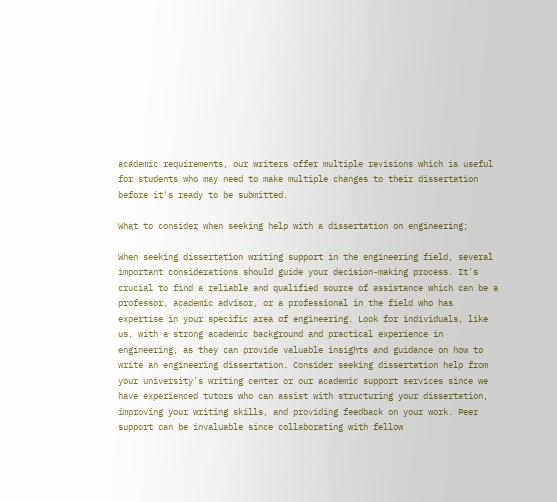academic requirements, our writers offer multiple revisions which is useful for students who may need to make multiple changes to their dissertation before it's ready to be submitted.

What to consider when seeking help with a dissertation on engineering;

When seeking dissertation writing support in the engineering field, several important considerations should guide your decision-making process. It's crucial to find a reliable and qualified source of assistance which can be a professor, academic advisor, or a professional in the field who has expertise in your specific area of engineering. Look for individuals, like us, with a strong academic background and practical experience in engineering, as they can provide valuable insights and guidance on how to write an engineering dissertation. Consider seeking dissertation help from your university's writing center or our academic support services since we have experienced tutors who can assist with structuring your dissertation, improving your writing skills, and providing feedback on your work. Peer support can be invaluable since collaborating with fellow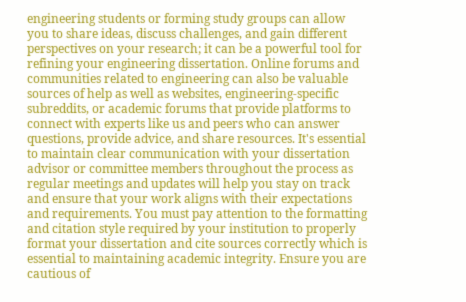engineering students or forming study groups can allow you to share ideas, discuss challenges, and gain different perspectives on your research; it can be a powerful tool for refining your engineering dissertation. Online forums and communities related to engineering can also be valuable sources of help as well as websites, engineering-specific subreddits, or academic forums that provide platforms to connect with experts like us and peers who can answer questions, provide advice, and share resources. It's essential to maintain clear communication with your dissertation advisor or committee members throughout the process as regular meetings and updates will help you stay on track and ensure that your work aligns with their expectations and requirements. You must pay attention to the formatting and citation style required by your institution to properly format your dissertation and cite sources correctly which is essential to maintaining academic integrity. Ensure you are cautious of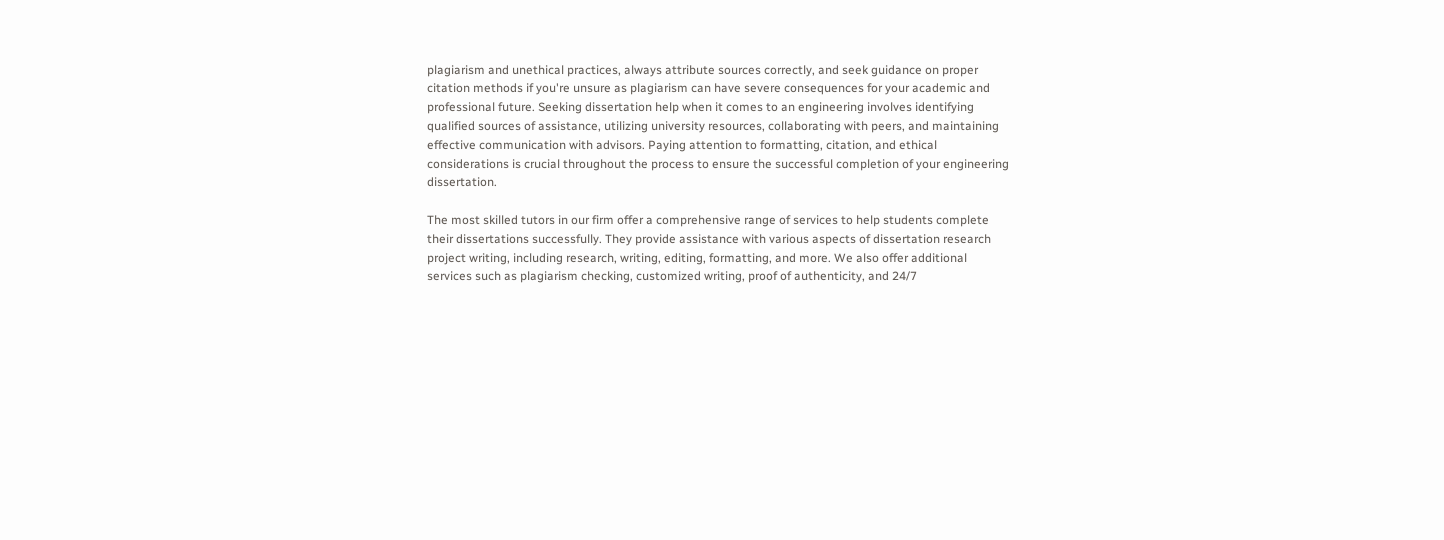plagiarism and unethical practices, always attribute sources correctly, and seek guidance on proper citation methods if you're unsure as plagiarism can have severe consequences for your academic and professional future. Seeking dissertation help when it comes to an engineering involves identifying qualified sources of assistance, utilizing university resources, collaborating with peers, and maintaining effective communication with advisors. Paying attention to formatting, citation, and ethical considerations is crucial throughout the process to ensure the successful completion of your engineering dissertation.

The most skilled tutors in our firm offer a comprehensive range of services to help students complete their dissertations successfully. They provide assistance with various aspects of dissertation research project writing, including research, writing, editing, formatting, and more. We also offer additional services such as plagiarism checking, customized writing, proof of authenticity, and 24/7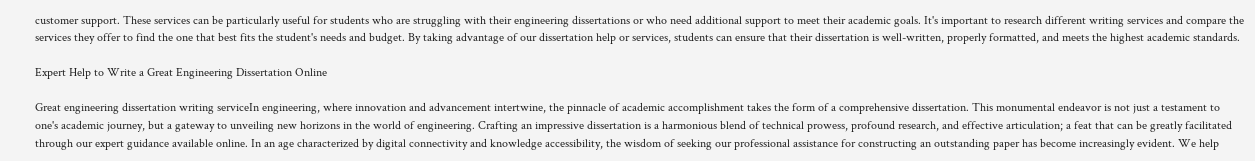customer support. These services can be particularly useful for students who are struggling with their engineering dissertations or who need additional support to meet their academic goals. It's important to research different writing services and compare the services they offer to find the one that best fits the student's needs and budget. By taking advantage of our dissertation help or services, students can ensure that their dissertation is well-written, properly formatted, and meets the highest academic standards.

Expert Help to Write a Great Engineering Dissertation Online

Great engineering dissertation writing serviceIn engineering, where innovation and advancement intertwine, the pinnacle of academic accomplishment takes the form of a comprehensive dissertation. This monumental endeavor is not just a testament to one's academic journey, but a gateway to unveiling new horizons in the world of engineering. Crafting an impressive dissertation is a harmonious blend of technical prowess, profound research, and effective articulation; a feat that can be greatly facilitated through our expert guidance available online. In an age characterized by digital connectivity and knowledge accessibility, the wisdom of seeking our professional assistance for constructing an outstanding paper has become increasingly evident. We help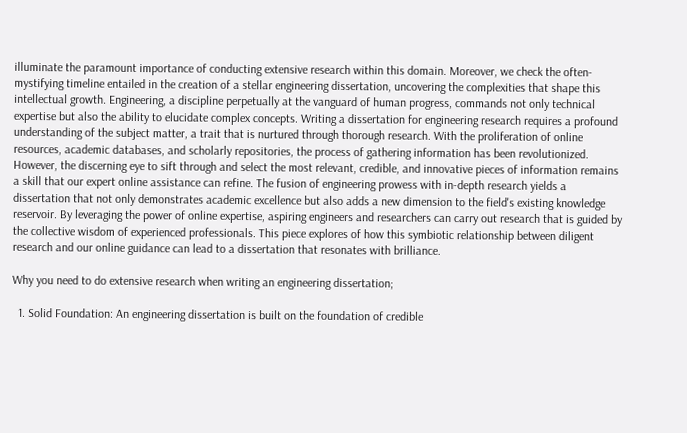illuminate the paramount importance of conducting extensive research within this domain. Moreover, we check the often-mystifying timeline entailed in the creation of a stellar engineering dissertation, uncovering the complexities that shape this intellectual growth. Engineering, a discipline perpetually at the vanguard of human progress, commands not only technical expertise but also the ability to elucidate complex concepts. Writing a dissertation for engineering research requires a profound understanding of the subject matter, a trait that is nurtured through thorough research. With the proliferation of online resources, academic databases, and scholarly repositories, the process of gathering information has been revolutionized. However, the discerning eye to sift through and select the most relevant, credible, and innovative pieces of information remains a skill that our expert online assistance can refine. The fusion of engineering prowess with in-depth research yields a dissertation that not only demonstrates academic excellence but also adds a new dimension to the field's existing knowledge reservoir. By leveraging the power of online expertise, aspiring engineers and researchers can carry out research that is guided by the collective wisdom of experienced professionals. This piece explores of how this symbiotic relationship between diligent research and our online guidance can lead to a dissertation that resonates with brilliance.

Why you need to do extensive research when writing an engineering dissertation;

  1. Solid Foundation: An engineering dissertation is built on the foundation of credible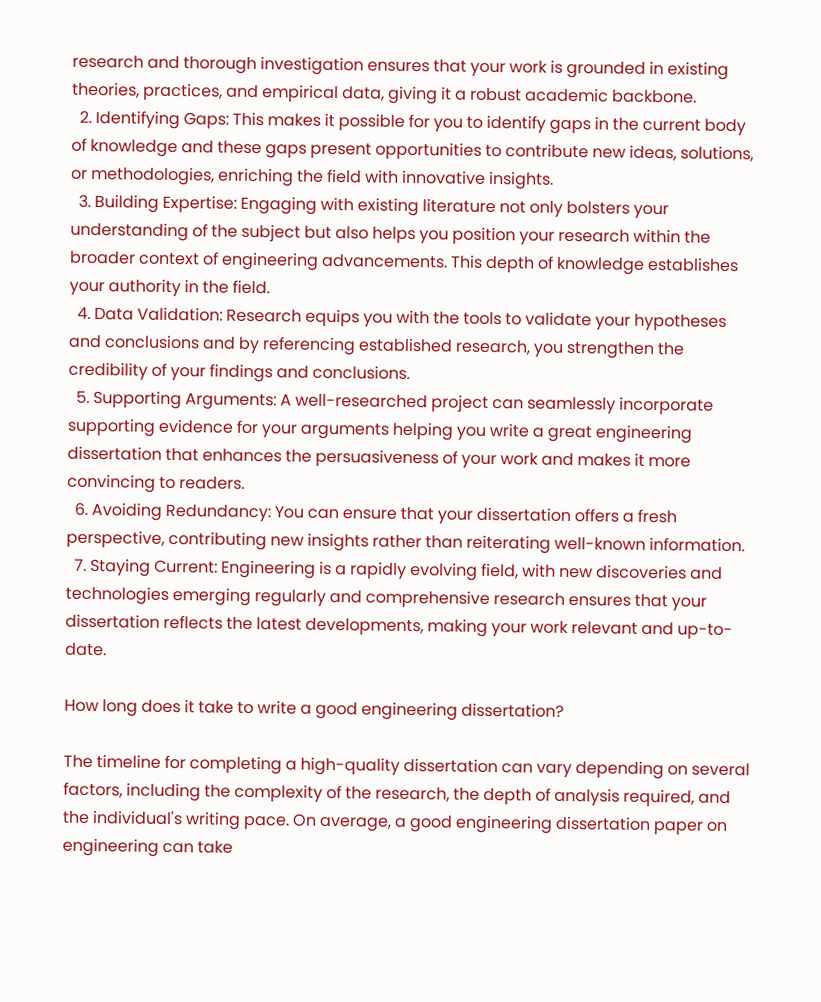research and thorough investigation ensures that your work is grounded in existing theories, practices, and empirical data, giving it a robust academic backbone.
  2. Identifying Gaps: This makes it possible for you to identify gaps in the current body of knowledge and these gaps present opportunities to contribute new ideas, solutions, or methodologies, enriching the field with innovative insights.
  3. Building Expertise: Engaging with existing literature not only bolsters your understanding of the subject but also helps you position your research within the broader context of engineering advancements. This depth of knowledge establishes your authority in the field.
  4. Data Validation: Research equips you with the tools to validate your hypotheses and conclusions and by referencing established research, you strengthen the credibility of your findings and conclusions.
  5. Supporting Arguments: A well-researched project can seamlessly incorporate supporting evidence for your arguments helping you write a great engineering dissertation that enhances the persuasiveness of your work and makes it more convincing to readers.
  6. Avoiding Redundancy: You can ensure that your dissertation offers a fresh perspective, contributing new insights rather than reiterating well-known information.
  7. Staying Current: Engineering is a rapidly evolving field, with new discoveries and technologies emerging regularly and comprehensive research ensures that your dissertation reflects the latest developments, making your work relevant and up-to-date.

How long does it take to write a good engineering dissertation?

The timeline for completing a high-quality dissertation can vary depending on several factors, including the complexity of the research, the depth of analysis required, and the individual's writing pace. On average, a good engineering dissertation paper on engineering can take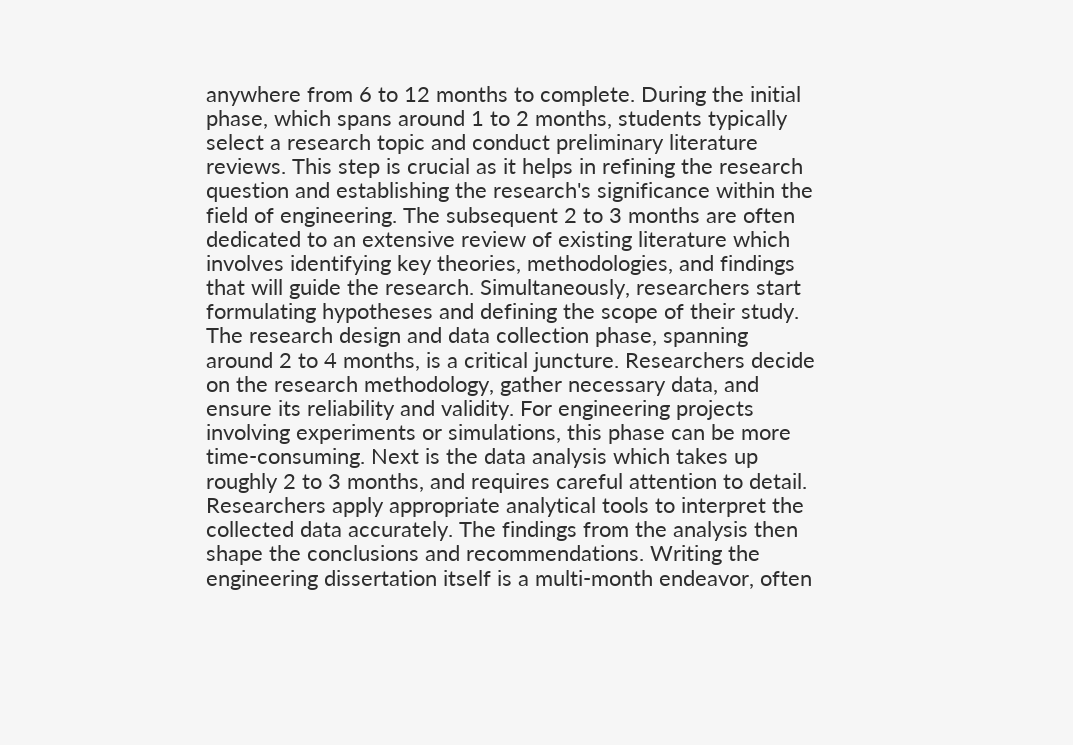anywhere from 6 to 12 months to complete. During the initial phase, which spans around 1 to 2 months, students typically select a research topic and conduct preliminary literature reviews. This step is crucial as it helps in refining the research question and establishing the research's significance within the field of engineering. The subsequent 2 to 3 months are often dedicated to an extensive review of existing literature which involves identifying key theories, methodologies, and findings that will guide the research. Simultaneously, researchers start formulating hypotheses and defining the scope of their study. The research design and data collection phase, spanning around 2 to 4 months, is a critical juncture. Researchers decide on the research methodology, gather necessary data, and ensure its reliability and validity. For engineering projects involving experiments or simulations, this phase can be more time-consuming. Next is the data analysis which takes up roughly 2 to 3 months, and requires careful attention to detail. Researchers apply appropriate analytical tools to interpret the collected data accurately. The findings from the analysis then shape the conclusions and recommendations. Writing the engineering dissertation itself is a multi-month endeavor, often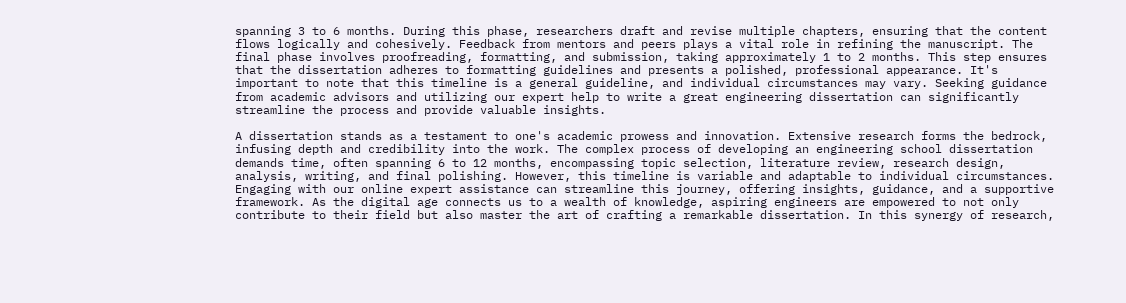spanning 3 to 6 months. During this phase, researchers draft and revise multiple chapters, ensuring that the content flows logically and cohesively. Feedback from mentors and peers plays a vital role in refining the manuscript. The final phase involves proofreading, formatting, and submission, taking approximately 1 to 2 months. This step ensures that the dissertation adheres to formatting guidelines and presents a polished, professional appearance. It's important to note that this timeline is a general guideline, and individual circumstances may vary. Seeking guidance from academic advisors and utilizing our expert help to write a great engineering dissertation can significantly streamline the process and provide valuable insights.

A dissertation stands as a testament to one's academic prowess and innovation. Extensive research forms the bedrock, infusing depth and credibility into the work. The complex process of developing an engineering school dissertation demands time, often spanning 6 to 12 months, encompassing topic selection, literature review, research design, analysis, writing, and final polishing. However, this timeline is variable and adaptable to individual circumstances. Engaging with our online expert assistance can streamline this journey, offering insights, guidance, and a supportive framework. As the digital age connects us to a wealth of knowledge, aspiring engineers are empowered to not only contribute to their field but also master the art of crafting a remarkable dissertation. In this synergy of research,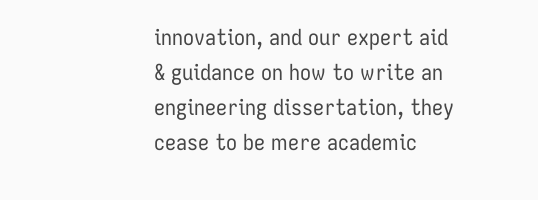innovation, and our expert aid & guidance on how to write an engineering dissertation, they cease to be mere academic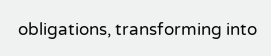obligations, transforming into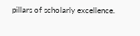pillars of scholarly excellence.